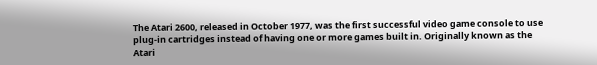The Atari 2600, released in October 1977, was the first successful video game console to use plug-in cartridges instead of having one or more games built in. Originally known as the Atari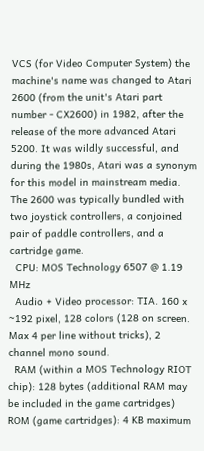VCS (for Video Computer System) the machine's name was changed to Atari 2600 (from the unit's Atari part number - CX2600) in 1982, after the release of the more advanced Atari 5200. It was wildly successful, and during the 1980s, Atari was a synonym for this model in mainstream media. The 2600 was typically bundled with two joystick controllers, a conjoined pair of paddle controllers, and a cartridge game.
  CPU: MOS Technology 6507 @ 1.19 MHz
  Audio + Video processor: TIA. 160 x ~192 pixel, 128 colors (128 on screen. Max 4 per line without tricks), 2 channel mono sound.
  RAM (within a MOS Technology RIOT chip): 128 bytes (additional RAM may be included in the game cartridges) ROM (game cartridges): 4 KB maximum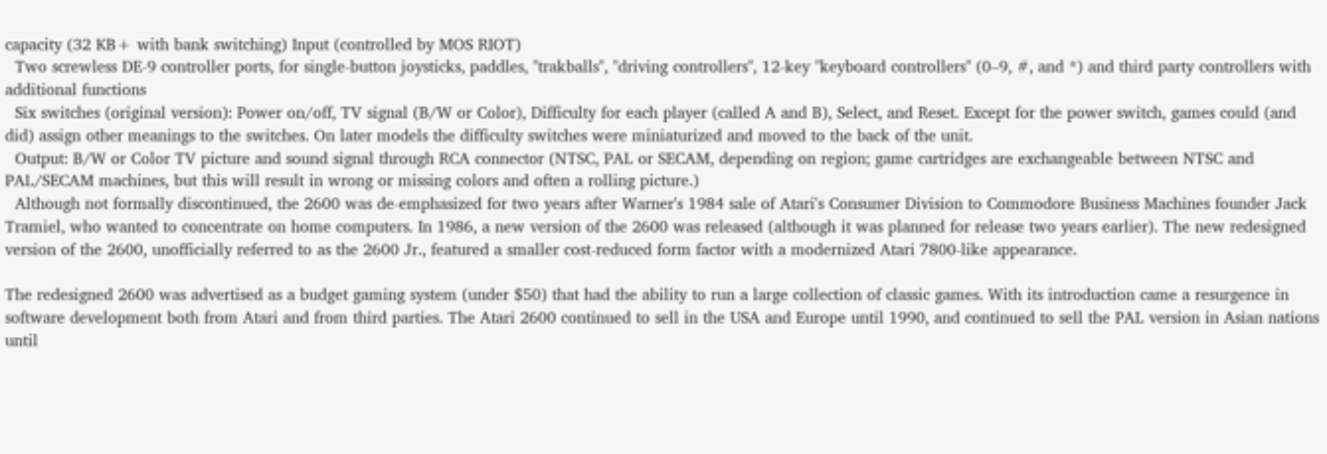capacity (32 KB+ with bank switching) Input (controlled by MOS RIOT)
  Two screwless DE-9 controller ports, for single-button joysticks, paddles, "trakballs", "driving controllers", 12-key "keyboard controllers" (0–9, #, and *) and third party controllers with additional functions
  Six switches (original version): Power on/off, TV signal (B/W or Color), Difficulty for each player (called A and B), Select, and Reset. Except for the power switch, games could (and did) assign other meanings to the switches. On later models the difficulty switches were miniaturized and moved to the back of the unit.
  Output: B/W or Color TV picture and sound signal through RCA connector (NTSC, PAL or SECAM, depending on region; game cartridges are exchangeable between NTSC and PAL/SECAM machines, but this will result in wrong or missing colors and often a rolling picture.)
  Although not formally discontinued, the 2600 was de-emphasized for two years after Warner's 1984 sale of Atari's Consumer Division to Commodore Business Machines founder Jack Tramiel, who wanted to concentrate on home computers. In 1986, a new version of the 2600 was released (although it was planned for release two years earlier). The new redesigned version of the 2600, unofficially referred to as the 2600 Jr., featured a smaller cost-reduced form factor with a modernized Atari 7800-like appearance.

The redesigned 2600 was advertised as a budget gaming system (under $50) that had the ability to run a large collection of classic games. With its introduction came a resurgence in software development both from Atari and from third parties. The Atari 2600 continued to sell in the USA and Europe until 1990, and continued to sell the PAL version in Asian nations until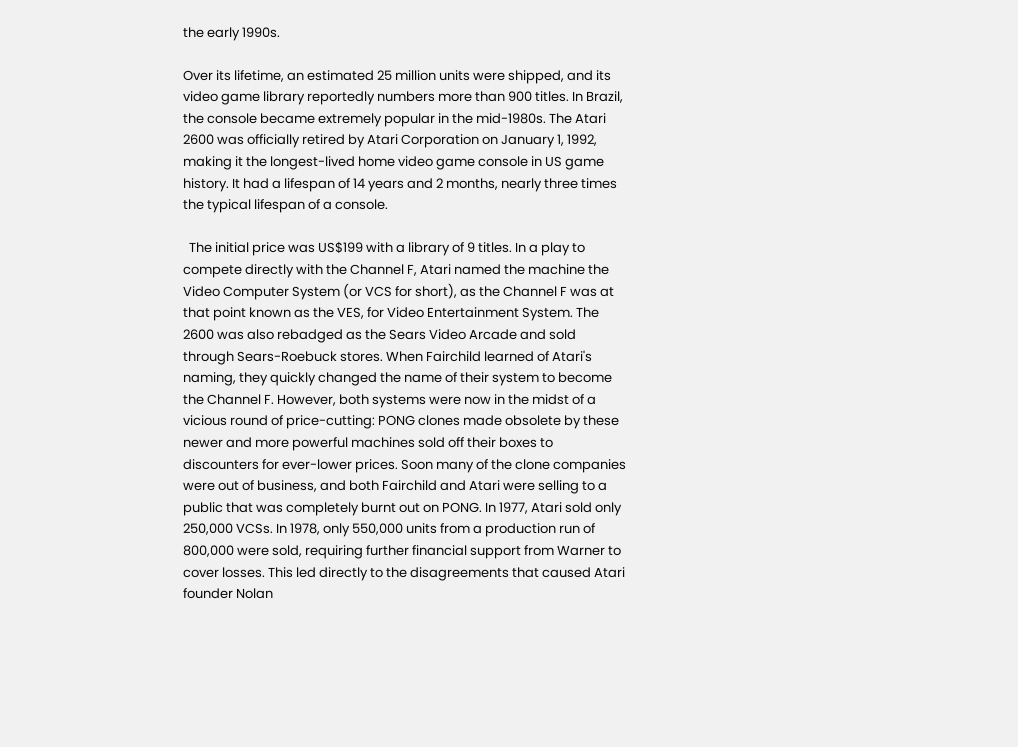the early 1990s.

Over its lifetime, an estimated 25 million units were shipped, and its video game library reportedly numbers more than 900 titles. In Brazil, the console became extremely popular in the mid-1980s. The Atari 2600 was officially retired by Atari Corporation on January 1, 1992, making it the longest-lived home video game console in US game history. It had a lifespan of 14 years and 2 months, nearly three times the typical lifespan of a console.

  The initial price was US$199 with a library of 9 titles. In a play to compete directly with the Channel F, Atari named the machine the Video Computer System (or VCS for short), as the Channel F was at that point known as the VES, for Video Entertainment System. The 2600 was also rebadged as the Sears Video Arcade and sold through Sears-Roebuck stores. When Fairchild learned of Atari's naming, they quickly changed the name of their system to become the Channel F. However, both systems were now in the midst of a vicious round of price-cutting: PONG clones made obsolete by these newer and more powerful machines sold off their boxes to discounters for ever-lower prices. Soon many of the clone companies were out of business, and both Fairchild and Atari were selling to a public that was completely burnt out on PONG. In 1977, Atari sold only 250,000 VCSs. In 1978, only 550,000 units from a production run of 800,000 were sold, requiring further financial support from Warner to cover losses. This led directly to the disagreements that caused Atari founder Nolan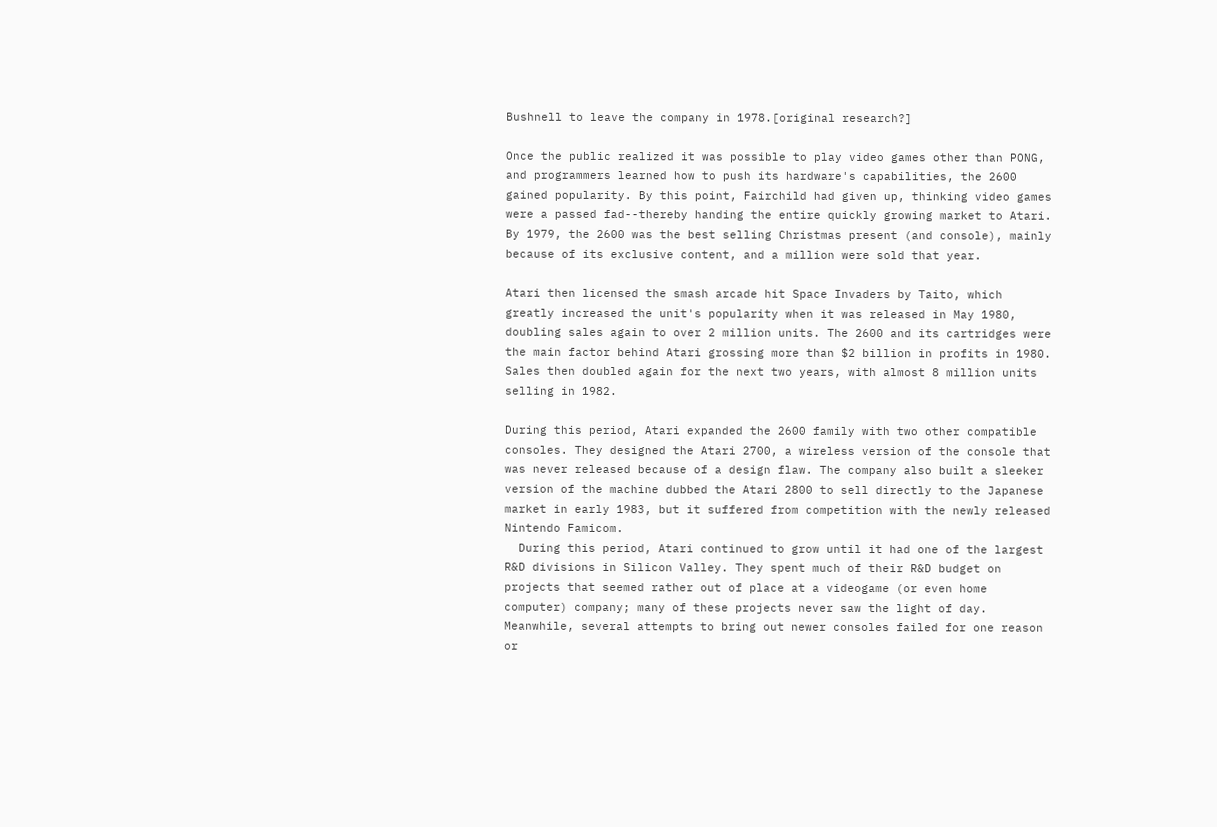Bushnell to leave the company in 1978.[original research?]

Once the public realized it was possible to play video games other than PONG, and programmers learned how to push its hardware's capabilities, the 2600 gained popularity. By this point, Fairchild had given up, thinking video games were a passed fad--thereby handing the entire quickly growing market to Atari. By 1979, the 2600 was the best selling Christmas present (and console), mainly because of its exclusive content, and a million were sold that year.

Atari then licensed the smash arcade hit Space Invaders by Taito, which greatly increased the unit's popularity when it was released in May 1980, doubling sales again to over 2 million units. The 2600 and its cartridges were the main factor behind Atari grossing more than $2 billion in profits in 1980. Sales then doubled again for the next two years, with almost 8 million units selling in 1982.

During this period, Atari expanded the 2600 family with two other compatible consoles. They designed the Atari 2700, a wireless version of the console that was never released because of a design flaw. The company also built a sleeker version of the machine dubbed the Atari 2800 to sell directly to the Japanese market in early 1983, but it suffered from competition with the newly released Nintendo Famicom.
  During this period, Atari continued to grow until it had one of the largest R&D divisions in Silicon Valley. They spent much of their R&D budget on projects that seemed rather out of place at a videogame (or even home computer) company; many of these projects never saw the light of day. Meanwhile, several attempts to bring out newer consoles failed for one reason or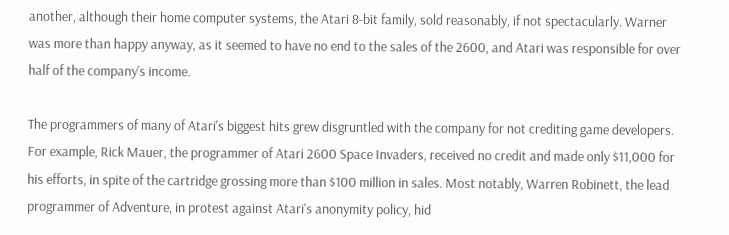another, although their home computer systems, the Atari 8-bit family, sold reasonably, if not spectacularly. Warner was more than happy anyway, as it seemed to have no end to the sales of the 2600, and Atari was responsible for over half of the company's income.

The programmers of many of Atari's biggest hits grew disgruntled with the company for not crediting game developers. For example, Rick Mauer, the programmer of Atari 2600 Space Invaders, received no credit and made only $11,000 for his efforts, in spite of the cartridge grossing more than $100 million in sales. Most notably, Warren Robinett, the lead programmer of Adventure, in protest against Atari's anonymity policy, hid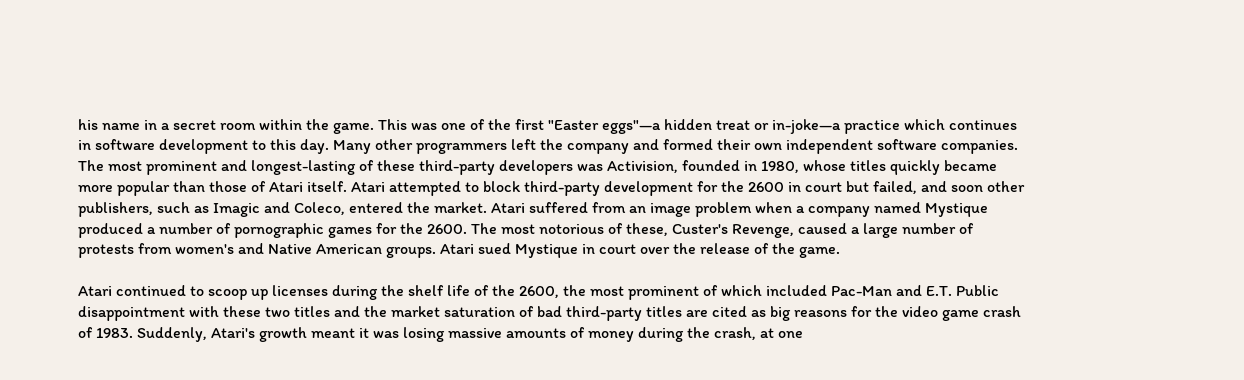his name in a secret room within the game. This was one of the first "Easter eggs"—a hidden treat or in-joke—a practice which continues in software development to this day. Many other programmers left the company and formed their own independent software companies. The most prominent and longest-lasting of these third-party developers was Activision, founded in 1980, whose titles quickly became more popular than those of Atari itself. Atari attempted to block third-party development for the 2600 in court but failed, and soon other publishers, such as Imagic and Coleco, entered the market. Atari suffered from an image problem when a company named Mystique produced a number of pornographic games for the 2600. The most notorious of these, Custer's Revenge, caused a large number of protests from women's and Native American groups. Atari sued Mystique in court over the release of the game.

Atari continued to scoop up licenses during the shelf life of the 2600, the most prominent of which included Pac-Man and E.T. Public disappointment with these two titles and the market saturation of bad third-party titles are cited as big reasons for the video game crash of 1983. Suddenly, Atari's growth meant it was losing massive amounts of money during the crash, at one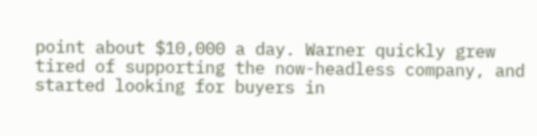point about $10,000 a day. Warner quickly grew tired of supporting the now-headless company, and started looking for buyers in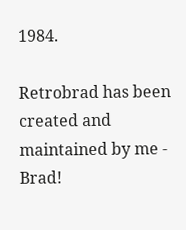1984.

Retrobrad has been created and maintained by me - Brad!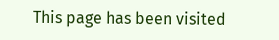This page has been visited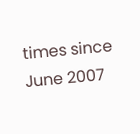times since June 2007